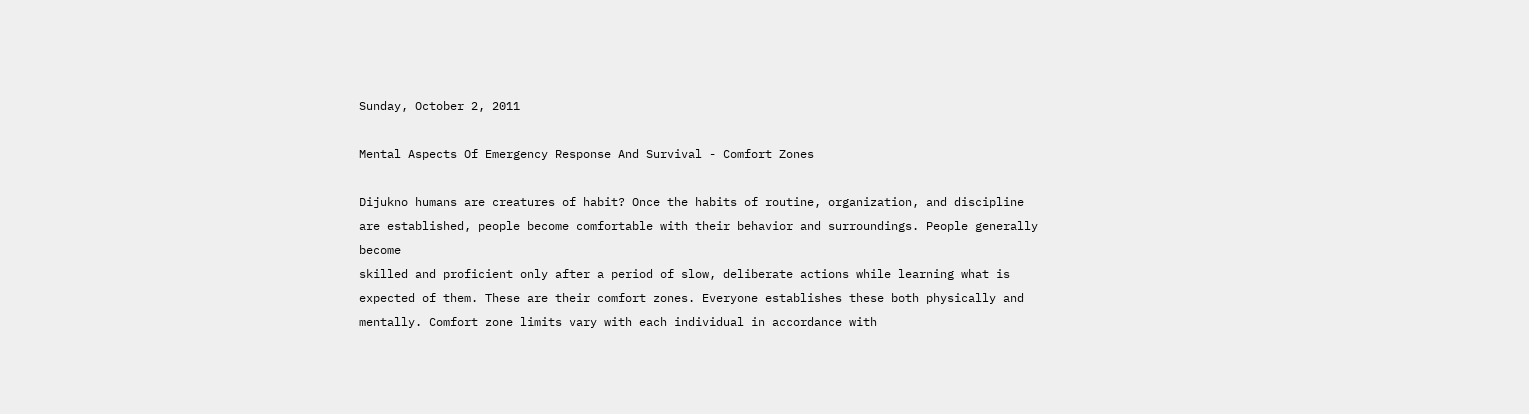Sunday, October 2, 2011

Mental Aspects Of Emergency Response And Survival - Comfort Zones

Dijukno humans are creatures of habit? Once the habits of routine, organization, and discipline are established, people become comfortable with their behavior and surroundings. People generally become
skilled and proficient only after a period of slow, deliberate actions while learning what is expected of them. These are their comfort zones. Everyone establishes these both physically and mentally. Comfort zone limits vary with each individual in accordance with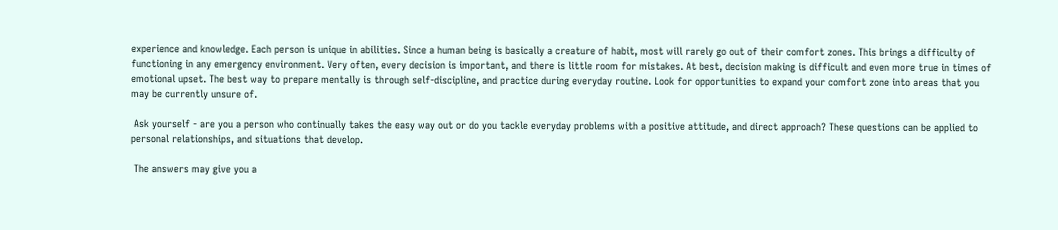experience and knowledge. Each person is unique in abilities. Since a human being is basically a creature of habit, most will rarely go out of their comfort zones. This brings a difficulty of functioning in any emergency environment. Very often, every decision is important, and there is little room for mistakes. At best, decision making is difficult and even more true in times of emotional upset. The best way to prepare mentally is through self-discipline, and practice during everyday routine. Look for opportunities to expand your comfort zone into areas that you may be currently unsure of.

 Ask yourself - are you a person who continually takes the easy way out or do you tackle everyday problems with a positive attitude, and direct approach? These questions can be applied to personal relationships, and situations that develop.

 The answers may give you a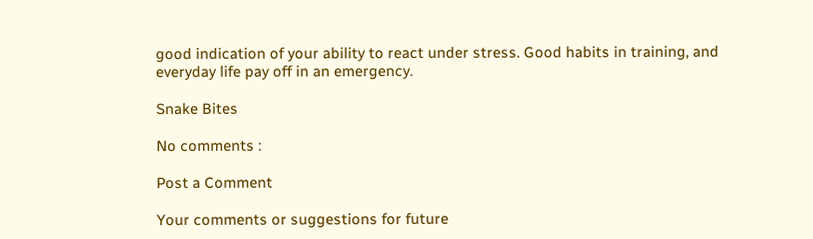good indication of your ability to react under stress. Good habits in training, and everyday life pay off in an emergency.

Snake Bites

No comments :

Post a Comment

Your comments or suggestions for future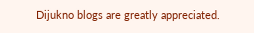Dijukno blogs are greatly appreciated.